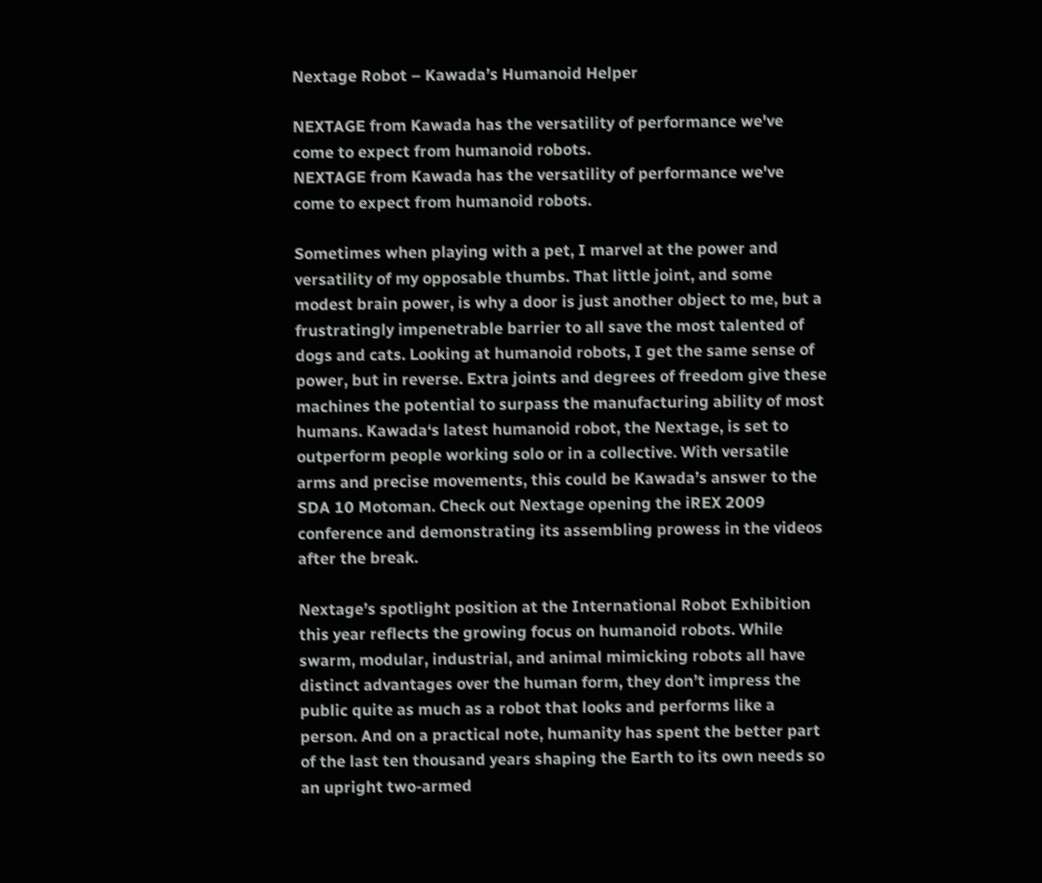Nextage Robot – Kawada’s Humanoid Helper

NEXTAGE from Kawada has the versatility of performance we've come to expect from humanoid robots.
NEXTAGE from Kawada has the versatility of performance we've come to expect from humanoid robots.

Sometimes when playing with a pet, I marvel at the power and versatility of my opposable thumbs. That little joint, and some modest brain power, is why a door is just another object to me, but a frustratingly impenetrable barrier to all save the most talented of dogs and cats. Looking at humanoid robots, I get the same sense of power, but in reverse. Extra joints and degrees of freedom give these machines the potential to surpass the manufacturing ability of most humans. Kawada‘s latest humanoid robot, the Nextage, is set to outperform people working solo or in a collective. With versatile arms and precise movements, this could be Kawada’s answer to the SDA 10 Motoman. Check out Nextage opening the iREX 2009 conference and demonstrating its assembling prowess in the videos after the break.

Nextage’s spotlight position at the International Robot Exhibition this year reflects the growing focus on humanoid robots. While swarm, modular, industrial, and animal mimicking robots all have distinct advantages over the human form, they don’t impress the public quite as much as a robot that looks and performs like a person. And on a practical note, humanity has spent the better part of the last ten thousand years shaping the Earth to its own needs so an upright two-armed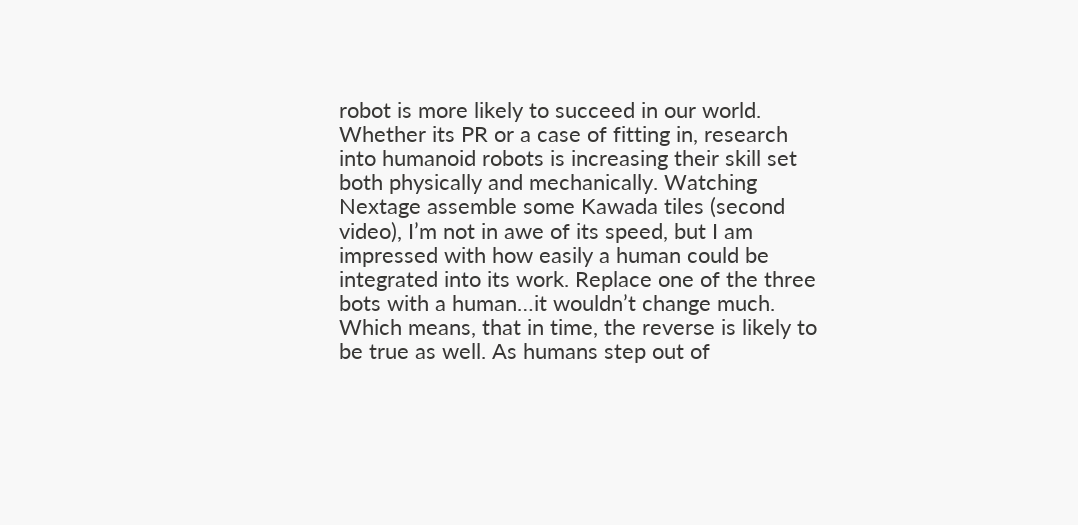robot is more likely to succeed in our world. Whether its PR or a case of fitting in, research into humanoid robots is increasing their skill set both physically and mechanically. Watching Nextage assemble some Kawada tiles (second video), I’m not in awe of its speed, but I am impressed with how easily a human could be integrated into its work. Replace one of the three bots with a human…it wouldn’t change much. Which means, that in time, the reverse is likely to be true as well. As humans step out of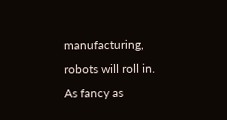manufacturing, robots will roll in. As fancy as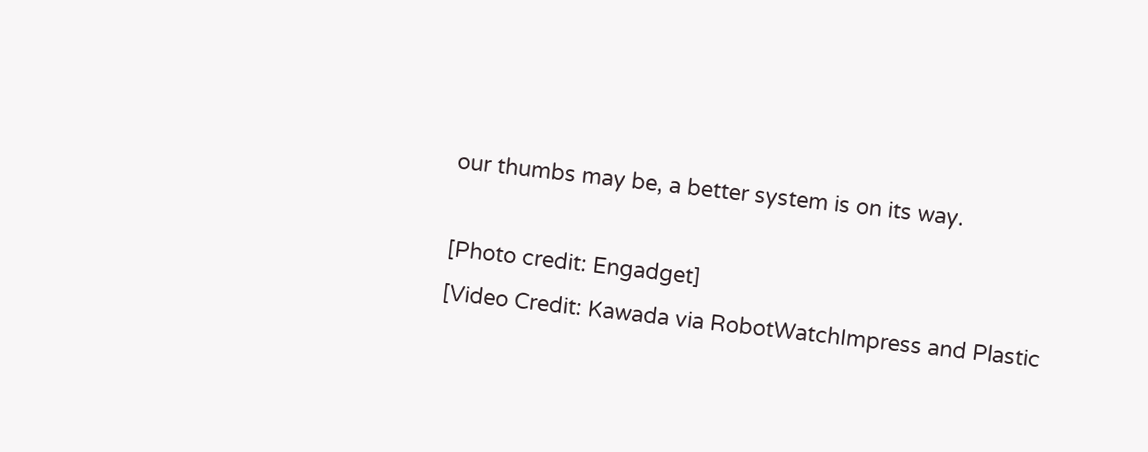our thumbs may be, a better system is on its way.

[Photo credit: Engadget]
[Video Credit: Kawada via RobotWatchImpress and Plastic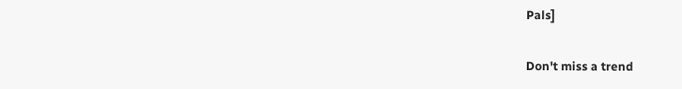Pals]

Don't miss a trend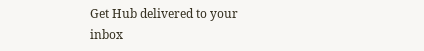Get Hub delivered to your inbox